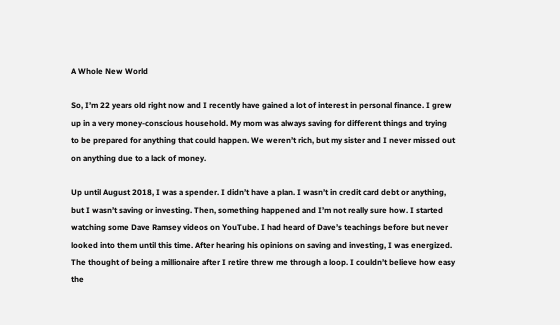A Whole New World

So, I’m 22 years old right now and I recently have gained a lot of interest in personal finance. I grew up in a very money-conscious household. My mom was always saving for different things and trying to be prepared for anything that could happen. We weren’t rich, but my sister and I never missed out on anything due to a lack of money.

Up until August 2018, I was a spender. I didn’t have a plan. I wasn’t in credit card debt or anything, but I wasn’t saving or investing. Then, something happened and I’m not really sure how. I started watching some Dave Ramsey videos on YouTube. I had heard of Dave’s teachings before but never looked into them until this time. After hearing his opinions on saving and investing, I was energized. The thought of being a millionaire after I retire threw me through a loop. I couldn’t believe how easy the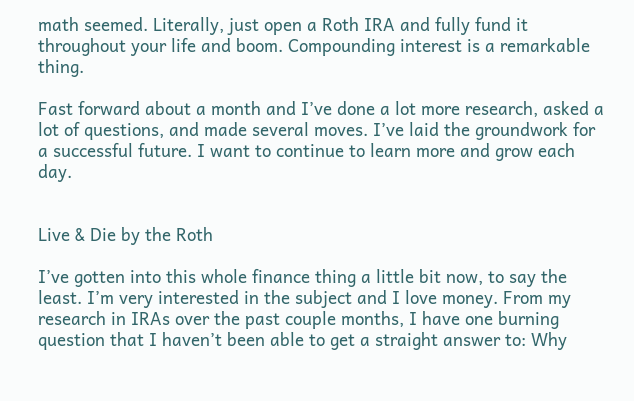math seemed. Literally, just open a Roth IRA and fully fund it throughout your life and boom. Compounding interest is a remarkable thing.

Fast forward about a month and I’ve done a lot more research, asked a lot of questions, and made several moves. I’ve laid the groundwork for a successful future. I want to continue to learn more and grow each day.


Live & Die by the Roth

I’ve gotten into this whole finance thing a little bit now, to say the least. I’m very interested in the subject and I love money. From my research in IRAs over the past couple months, I have one burning question that I haven’t been able to get a straight answer to: Why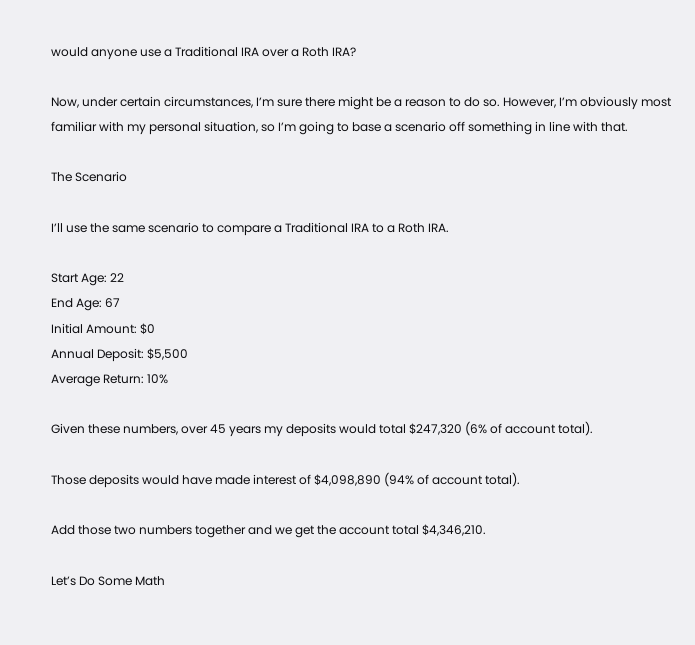would anyone use a Traditional IRA over a Roth IRA?

Now, under certain circumstances, I’m sure there might be a reason to do so. However, I’m obviously most familiar with my personal situation, so I’m going to base a scenario off something in line with that.

The Scenario

I’ll use the same scenario to compare a Traditional IRA to a Roth IRA.

Start Age: 22
End Age: 67
Initial Amount: $0
Annual Deposit: $5,500
Average Return: 10%

Given these numbers, over 45 years my deposits would total $247,320 (6% of account total).

Those deposits would have made interest of $4,098,890 (94% of account total).

Add those two numbers together and we get the account total $4,346,210.

Let’s Do Some Math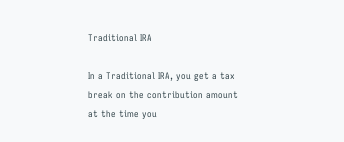Traditional IRA

In a Traditional IRA, you get a tax break on the contribution amount at the time you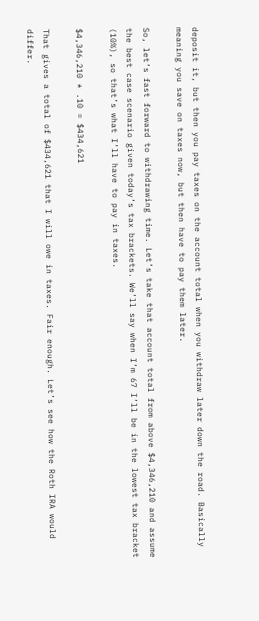deposit it, but then you pay taxes on the account total when you withdraw later down the road. Basically meaning you save on taxes now, but then have to pay them later.

So, let’s fast forward to withdrawing time. Let’s take that account total from above $4,346,210 and assume the best case scenario given today’s tax brackets. We’ll say when I’m 67 I’ll be in the lowest tax bracket (10%), so that’s what I’ll have to pay in taxes.

$4,346,210 * .10 = $434,621

That gives a total of $434,621 that I will owe in taxes. Fair enough. Let’s see how the Roth IRA would differ.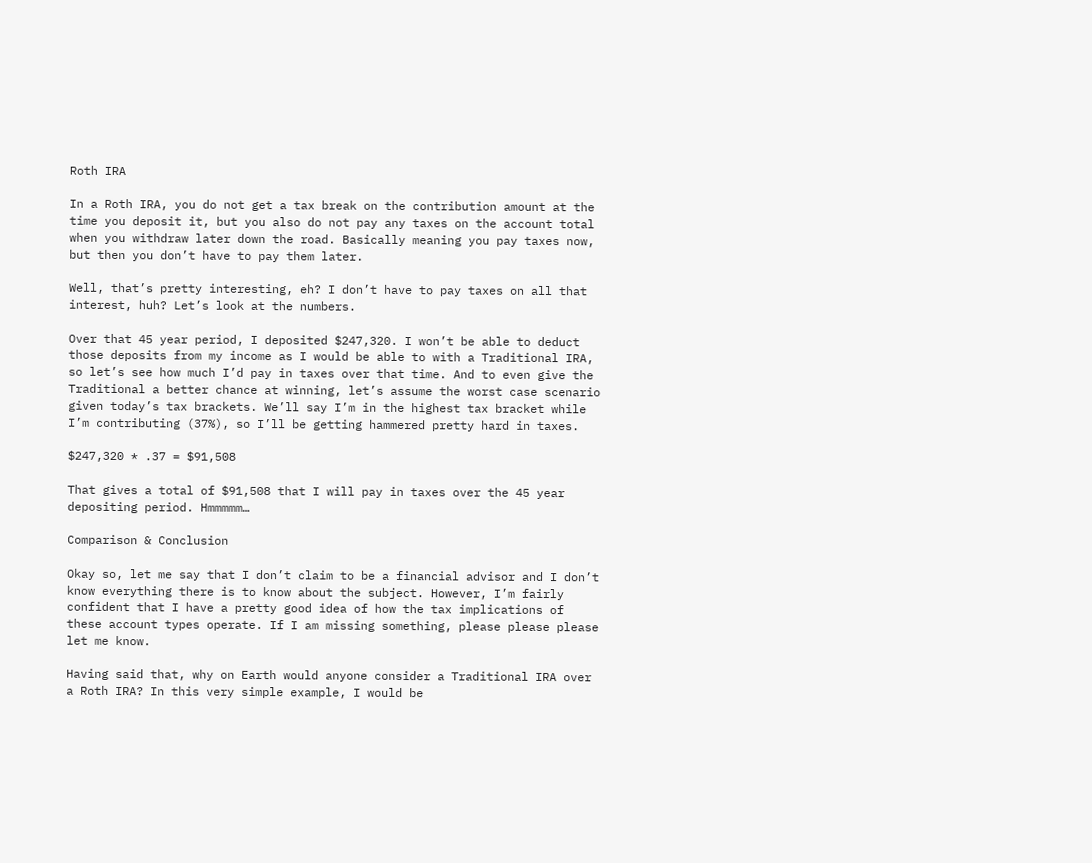Roth IRA

In a Roth IRA, you do not get a tax break on the contribution amount at the time you deposit it, but you also do not pay any taxes on the account total when you withdraw later down the road. Basically meaning you pay taxes now, but then you don’t have to pay them later.

Well, that’s pretty interesting, eh? I don’t have to pay taxes on all that interest, huh? Let’s look at the numbers.

Over that 45 year period, I deposited $247,320. I won’t be able to deduct those deposits from my income as I would be able to with a Traditional IRA, so let’s see how much I’d pay in taxes over that time. And to even give the Traditional a better chance at winning, let’s assume the worst case scenario given today’s tax brackets. We’ll say I’m in the highest tax bracket while I’m contributing (37%), so I’ll be getting hammered pretty hard in taxes.

$247,320 * .37 = $91,508

That gives a total of $91,508 that I will pay in taxes over the 45 year depositing period. Hmmmmm…

Comparison & Conclusion

Okay so, let me say that I don’t claim to be a financial advisor and I don’t know everything there is to know about the subject. However, I’m fairly confident that I have a pretty good idea of how the tax implications of these account types operate. If I am missing something, please please please let me know.

Having said that, why on Earth would anyone consider a Traditional IRA over a Roth IRA? In this very simple example, I would be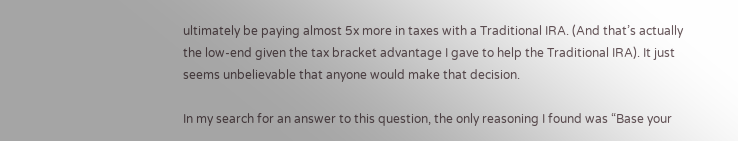ultimately be paying almost 5x more in taxes with a Traditional IRA. (And that’s actually the low-end given the tax bracket advantage I gave to help the Traditional IRA). It just seems unbelievable that anyone would make that decision.

In my search for an answer to this question, the only reasoning I found was “Base your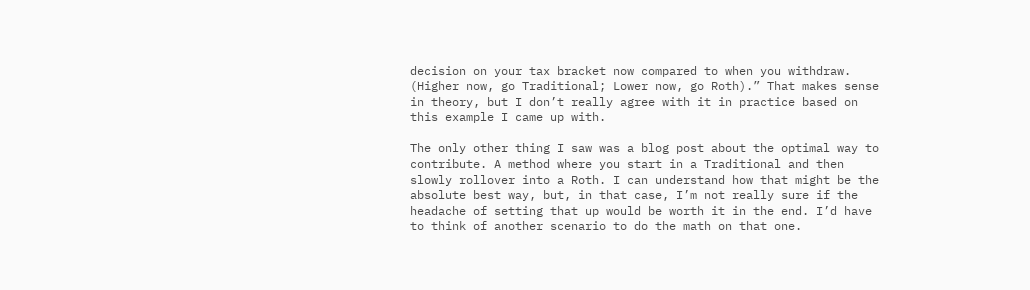decision on your tax bracket now compared to when you withdraw. (Higher now, go Traditional; Lower now, go Roth).” That makes sense in theory, but I don’t really agree with it in practice based on this example I came up with.

The only other thing I saw was a blog post about the optimal way to contribute. A method where you start in a Traditional and then slowly rollover into a Roth. I can understand how that might be the absolute best way, but, in that case, I’m not really sure if the headache of setting that up would be worth it in the end. I’d have to think of another scenario to do the math on that one.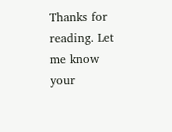Thanks for reading. Let me know your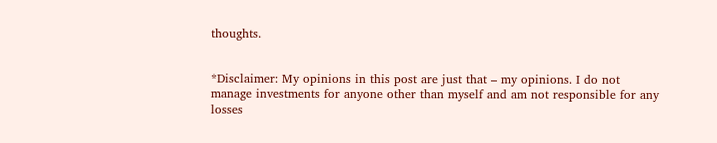thoughts.


*Disclaimer: My opinions in this post are just that – my opinions. I do not manage investments for anyone other than myself and am not responsible for any losses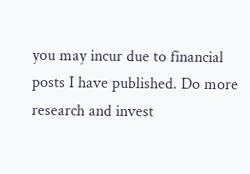you may incur due to financial posts I have published. Do more research and invest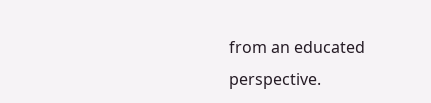from an educated perspective.